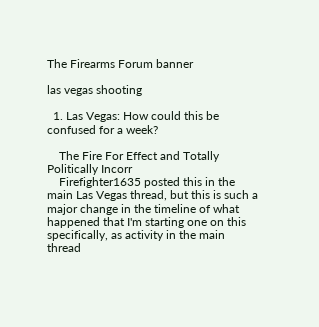The Firearms Forum banner

las vegas shooting

  1. Las Vegas: How could this be confused for a week?

    The Fire For Effect and Totally Politically Incorr
    Firefighter1635 posted this in the main Las Vegas thread, but this is such a major change in the timeline of what happened that I'm starting one on this specifically, as activity in the main thread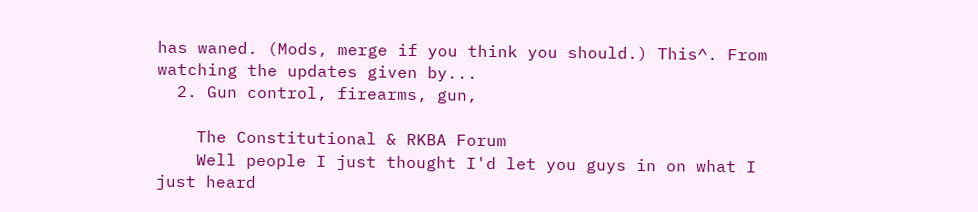has waned. (Mods, merge if you think you should.) This^. From watching the updates given by...
  2. Gun control, firearms, gun,

    The Constitutional & RKBA Forum
    Well people I just thought I'd let you guys in on what I just heard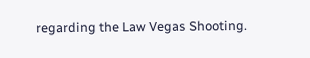regarding the Law Vegas Shooting.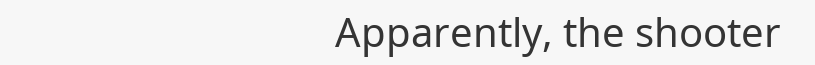Apparently, the shooter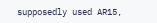supposedly used AR15,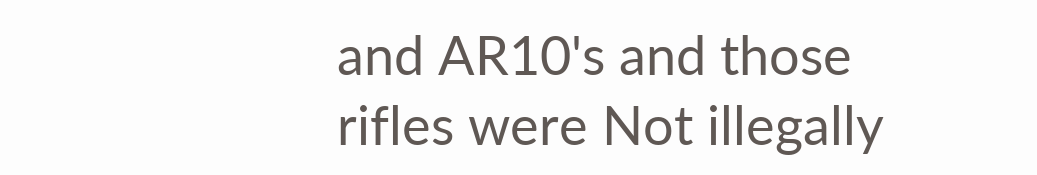and AR10's and those rifles were Not illegally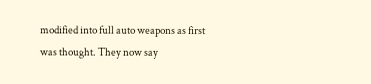modified into full auto weapons as first was thought. They now say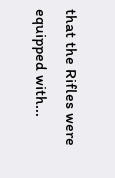that the Rifles were equipped with...